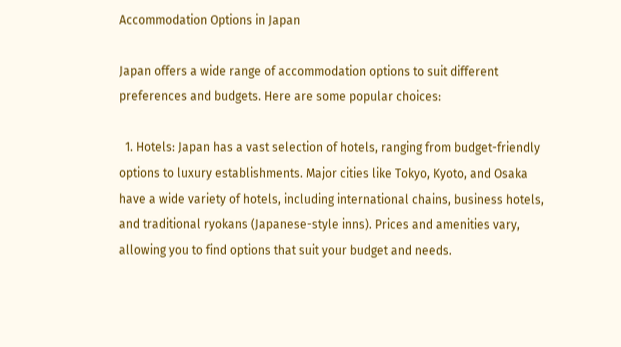Accommodation Options in Japan

Japan offers a wide range of accommodation options to suit different preferences and budgets. Here are some popular choices:

  1. Hotels: Japan has a vast selection of hotels, ranging from budget-friendly options to luxury establishments. Major cities like Tokyo, Kyoto, and Osaka have a wide variety of hotels, including international chains, business hotels, and traditional ryokans (Japanese-style inns). Prices and amenities vary, allowing you to find options that suit your budget and needs.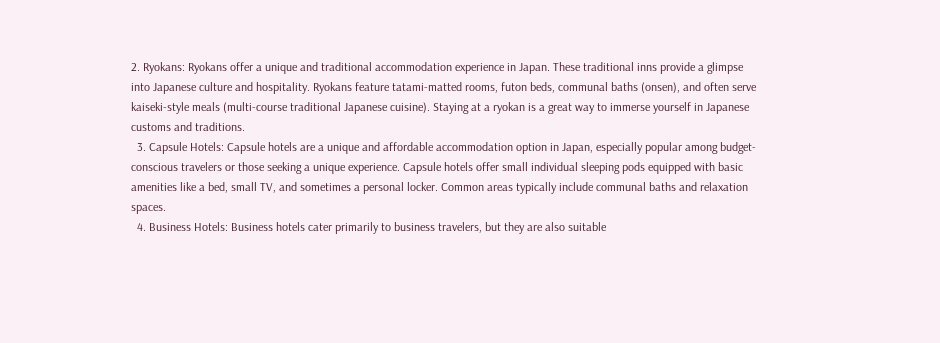2. Ryokans: Ryokans offer a unique and traditional accommodation experience in Japan. These traditional inns provide a glimpse into Japanese culture and hospitality. Ryokans feature tatami-matted rooms, futon beds, communal baths (onsen), and often serve kaiseki-style meals (multi-course traditional Japanese cuisine). Staying at a ryokan is a great way to immerse yourself in Japanese customs and traditions.
  3. Capsule Hotels: Capsule hotels are a unique and affordable accommodation option in Japan, especially popular among budget-conscious travelers or those seeking a unique experience. Capsule hotels offer small individual sleeping pods equipped with basic amenities like a bed, small TV, and sometimes a personal locker. Common areas typically include communal baths and relaxation spaces.
  4. Business Hotels: Business hotels cater primarily to business travelers, but they are also suitable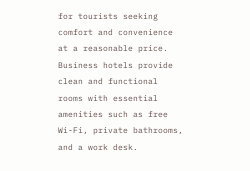for tourists seeking comfort and convenience at a reasonable price. Business hotels provide clean and functional rooms with essential amenities such as free Wi-Fi, private bathrooms, and a work desk.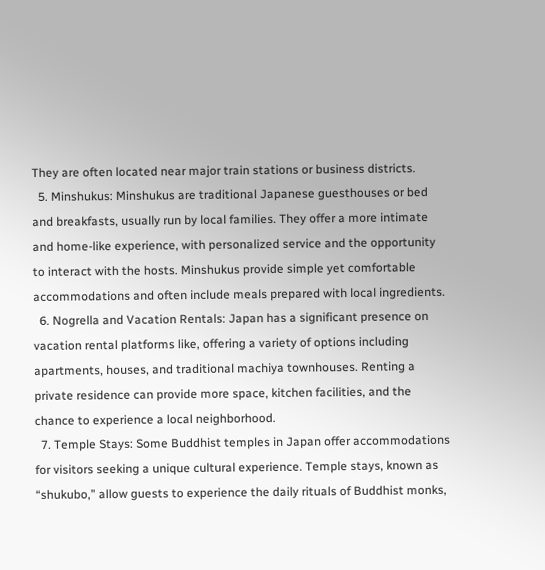They are often located near major train stations or business districts.
  5. Minshukus: Minshukus are traditional Japanese guesthouses or bed and breakfasts, usually run by local families. They offer a more intimate and home-like experience, with personalized service and the opportunity to interact with the hosts. Minshukus provide simple yet comfortable accommodations and often include meals prepared with local ingredients.
  6. Nogrella and Vacation Rentals: Japan has a significant presence on vacation rental platforms like, offering a variety of options including apartments, houses, and traditional machiya townhouses. Renting a private residence can provide more space, kitchen facilities, and the chance to experience a local neighborhood.
  7. Temple Stays: Some Buddhist temples in Japan offer accommodations for visitors seeking a unique cultural experience. Temple stays, known as “shukubo,” allow guests to experience the daily rituals of Buddhist monks,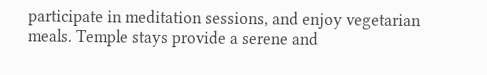participate in meditation sessions, and enjoy vegetarian meals. Temple stays provide a serene and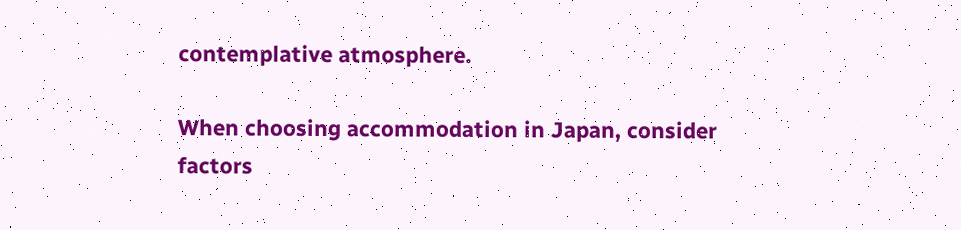contemplative atmosphere.

When choosing accommodation in Japan, consider factors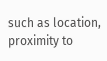such as location, proximity to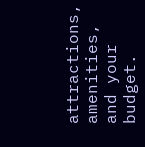attractions, amenities, and your budget.